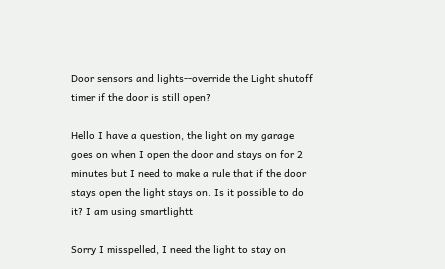Door sensors and lights--override the Light shutoff timer if the door is still open?

Hello I have a question, the light on my garage goes on when I open the door and stays on for 2 minutes but I need to make a rule that if the door stays open the light stays on. Is it possible to do it? I am using smartlightt

Sorry I misspelled, I need the light to stay on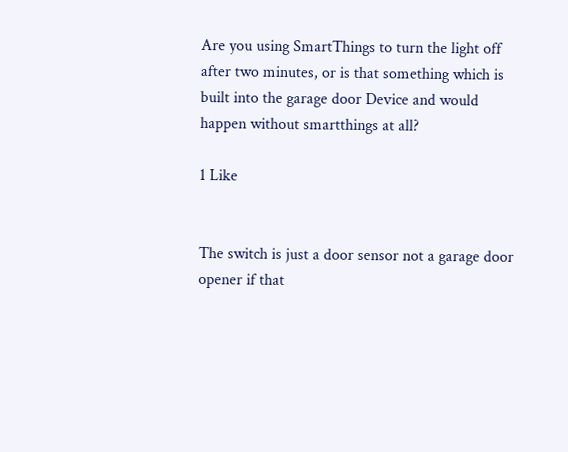Are you using SmartThings to turn the light off after two minutes, or is that something which is built into the garage door Device and would happen without smartthings at all?

1 Like


The switch is just a door sensor not a garage door opener if that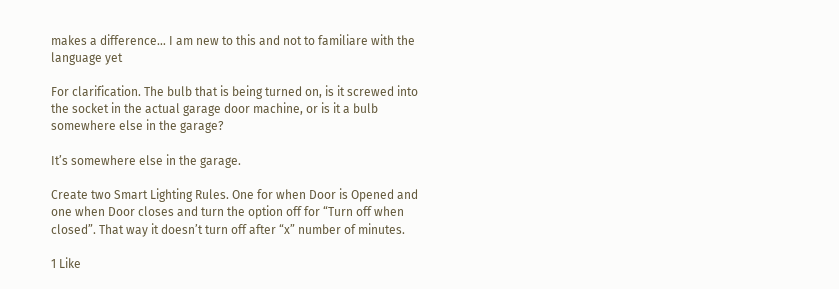makes a difference… I am new to this and not to familiare with the language yet

For clarification. The bulb that is being turned on, is it screwed into the socket in the actual garage door machine, or is it a bulb somewhere else in the garage?

It’s somewhere else in the garage.

Create two Smart Lighting Rules. One for when Door is Opened and one when Door closes and turn the option off for “Turn off when closed”. That way it doesn’t turn off after “x” number of minutes.

1 Like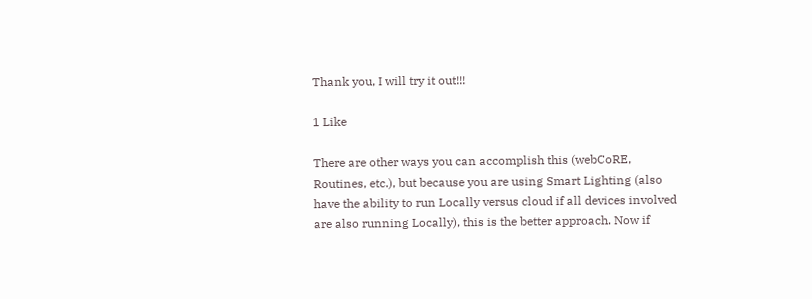Thank you, I will try it out!!!

1 Like

There are other ways you can accomplish this (webCoRE, Routines, etc.), but because you are using Smart Lighting (also have the ability to run Locally versus cloud if all devices involved are also running Locally), this is the better approach. Now if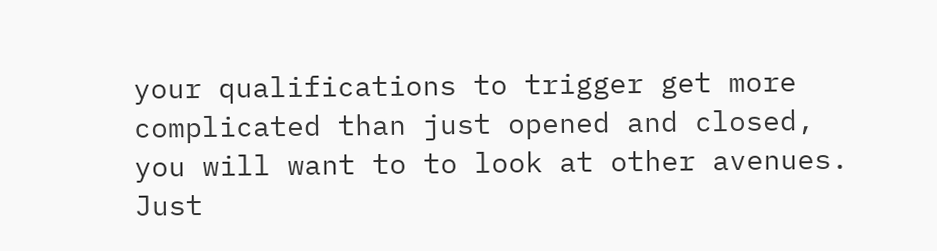your qualifications to trigger get more complicated than just opened and closed, you will want to to look at other avenues. Just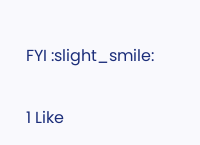FYI :slight_smile:

1 Like